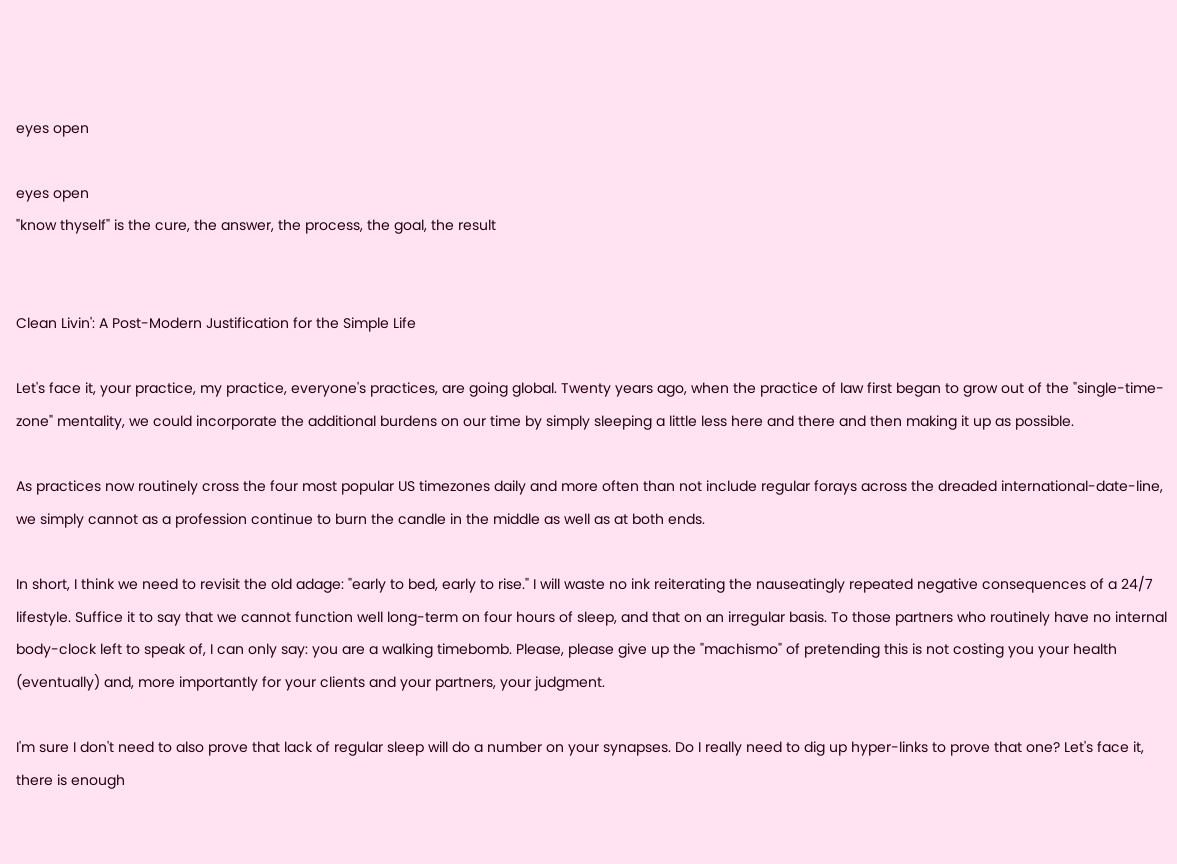eyes open

eyes open
"know thyself" is the cure, the answer, the process, the goal, the result


Clean Livin': A Post-Modern Justification for the Simple Life

Let's face it, your practice, my practice, everyone's practices, are going global. Twenty years ago, when the practice of law first began to grow out of the "single-time-zone" mentality, we could incorporate the additional burdens on our time by simply sleeping a little less here and there and then making it up as possible.

As practices now routinely cross the four most popular US timezones daily and more often than not include regular forays across the dreaded international-date-line, we simply cannot as a profession continue to burn the candle in the middle as well as at both ends.

In short, I think we need to revisit the old adage: "early to bed, early to rise." I will waste no ink reiterating the nauseatingly repeated negative consequences of a 24/7 lifestyle. Suffice it to say that we cannot function well long-term on four hours of sleep, and that on an irregular basis. To those partners who routinely have no internal body-clock left to speak of, I can only say: you are a walking timebomb. Please, please give up the "machismo" of pretending this is not costing you your health (eventually) and, more importantly for your clients and your partners, your judgment.

I'm sure I don't need to also prove that lack of regular sleep will do a number on your synapses. Do I really need to dig up hyper-links to prove that one? Let's face it, there is enough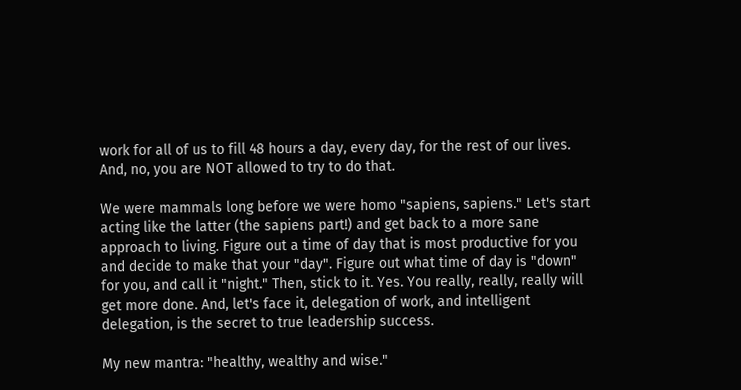work for all of us to fill 48 hours a day, every day, for the rest of our lives. And, no, you are NOT allowed to try to do that.

We were mammals long before we were homo "sapiens, sapiens." Let's start acting like the latter (the sapiens part!) and get back to a more sane approach to living. Figure out a time of day that is most productive for you and decide to make that your "day". Figure out what time of day is "down" for you, and call it "night." Then, stick to it. Yes. You really, really, really will get more done. And, let's face it, delegation of work, and intelligent delegation, is the secret to true leadership success.

My new mantra: "healthy, wealthy and wise."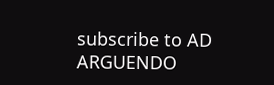subscribe to AD ARGUENDO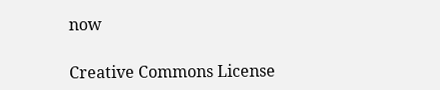now

Creative Commons License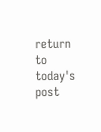return to today's post